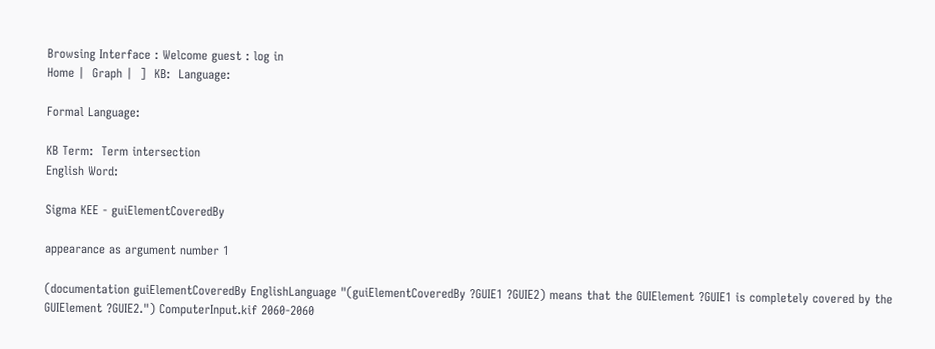Browsing Interface : Welcome guest : log in
Home |  Graph |  ]  KB:  Language:

Formal Language:

KB Term:  Term intersection
English Word:

Sigma KEE - guiElementCoveredBy

appearance as argument number 1

(documentation guiElementCoveredBy EnglishLanguage "(guiElementCoveredBy ?GUIE1 ?GUIE2) means that the GUIElement ?GUIE1 is completely covered by the GUIElement ?GUIE2.") ComputerInput.kif 2060-2060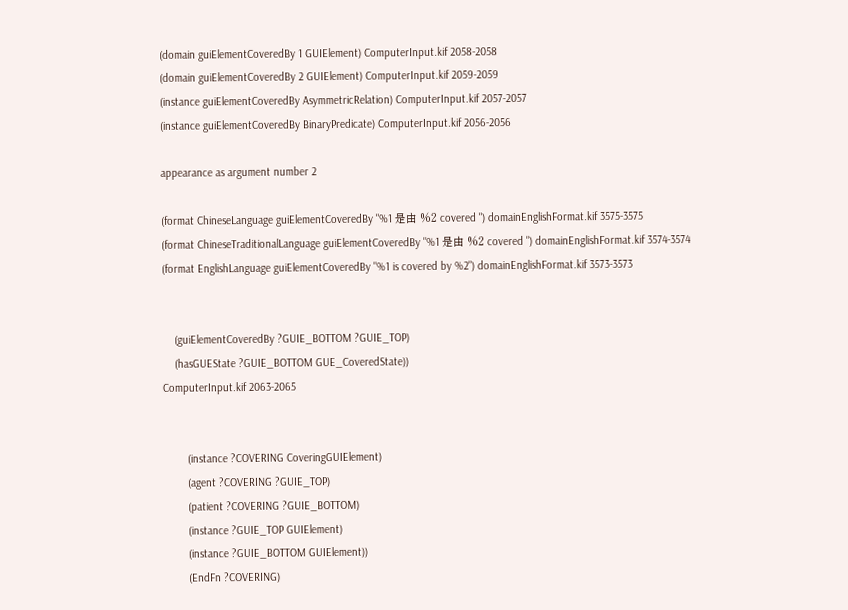(domain guiElementCoveredBy 1 GUIElement) ComputerInput.kif 2058-2058
(domain guiElementCoveredBy 2 GUIElement) ComputerInput.kif 2059-2059
(instance guiElementCoveredBy AsymmetricRelation) ComputerInput.kif 2057-2057
(instance guiElementCoveredBy BinaryPredicate) ComputerInput.kif 2056-2056

appearance as argument number 2

(format ChineseLanguage guiElementCoveredBy "%1 是由 %2 covered ") domainEnglishFormat.kif 3575-3575
(format ChineseTraditionalLanguage guiElementCoveredBy "%1 是由 %2 covered ") domainEnglishFormat.kif 3574-3574
(format EnglishLanguage guiElementCoveredBy "%1 is covered by %2") domainEnglishFormat.kif 3573-3573


    (guiElementCoveredBy ?GUIE_BOTTOM ?GUIE_TOP)
    (hasGUEState ?GUIE_BOTTOM GUE_CoveredState))
ComputerInput.kif 2063-2065


        (instance ?COVERING CoveringGUIElement)
        (agent ?COVERING ?GUIE_TOP)
        (patient ?COVERING ?GUIE_BOTTOM)
        (instance ?GUIE_TOP GUIElement)
        (instance ?GUIE_BOTTOM GUIElement))
        (EndFn ?COVERING)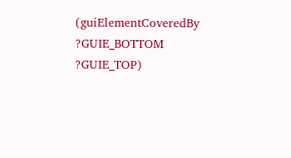(guiElementCoveredBy ?GUIE_BOTTOM ?GUIE_TOP)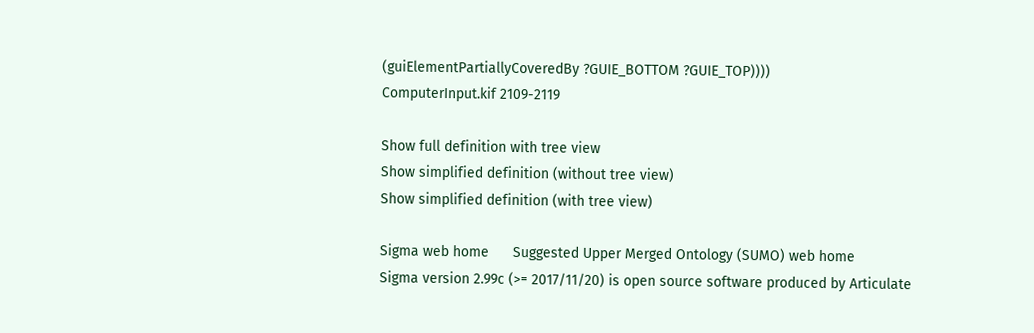(guiElementPartiallyCoveredBy ?GUIE_BOTTOM ?GUIE_TOP))))
ComputerInput.kif 2109-2119

Show full definition with tree view
Show simplified definition (without tree view)
Show simplified definition (with tree view)

Sigma web home      Suggested Upper Merged Ontology (SUMO) web home
Sigma version 2.99c (>= 2017/11/20) is open source software produced by Articulate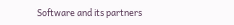Software and its partners